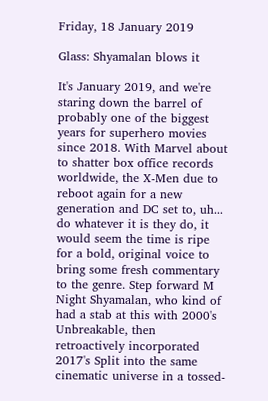Friday, 18 January 2019

Glass: Shyamalan blows it

It's January 2019, and we're staring down the barrel of probably one of the biggest years for superhero movies since 2018. With Marvel about to shatter box office records worldwide, the X-Men due to reboot again for a new generation and DC set to, uh... do whatever it is they do, it would seem the time is ripe for a bold, original voice to bring some fresh commentary to the genre. Step forward M Night Shyamalan, who kind of had a stab at this with 2000's Unbreakable, then retroactively incorporated 2017's Split into the same cinematic universe in a tossed-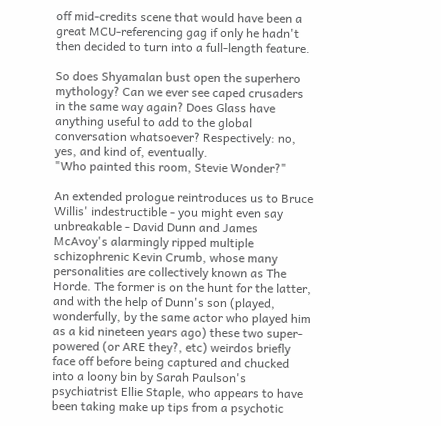off mid-credits scene that would have been a great MCU-referencing gag if only he hadn't then decided to turn into a full-length feature.

So does Shyamalan bust open the superhero mythology? Can we ever see caped crusaders in the same way again? Does Glass have anything useful to add to the global conversation whatsoever? Respectively: no, yes, and kind of, eventually.
"Who painted this room, Stevie Wonder?"

An extended prologue reintroduces us to Bruce Willis' indestructible - you might even say unbreakable - David Dunn and James McAvoy's alarmingly ripped multiple schizophrenic Kevin Crumb, whose many personalities are collectively known as The Horde. The former is on the hunt for the latter, and with the help of Dunn's son (played, wonderfully, by the same actor who played him as a kid nineteen years ago) these two super-powered (or ARE they?, etc) weirdos briefly face off before being captured and chucked into a loony bin by Sarah Paulson's psychiatrist Ellie Staple, who appears to have been taking make up tips from a psychotic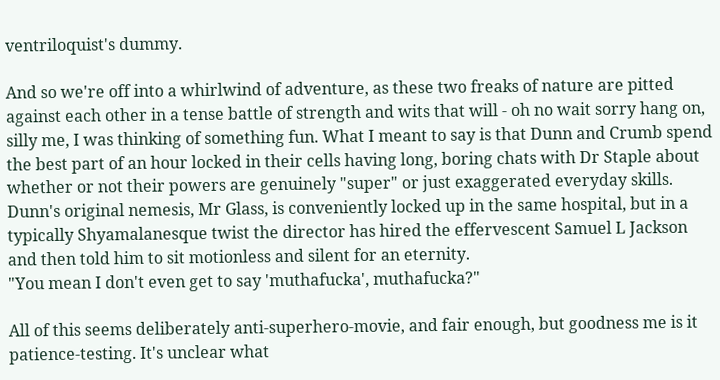ventriloquist's dummy.

And so we're off into a whirlwind of adventure, as these two freaks of nature are pitted against each other in a tense battle of strength and wits that will - oh no wait sorry hang on, silly me, I was thinking of something fun. What I meant to say is that Dunn and Crumb spend the best part of an hour locked in their cells having long, boring chats with Dr Staple about whether or not their powers are genuinely "super" or just exaggerated everyday skills. Dunn's original nemesis, Mr Glass, is conveniently locked up in the same hospital, but in a typically Shyamalanesque twist the director has hired the effervescent Samuel L Jackson and then told him to sit motionless and silent for an eternity.
"You mean I don't even get to say 'muthafucka', muthafucka?"

All of this seems deliberately anti-superhero-movie, and fair enough, but goodness me is it patience-testing. It's unclear what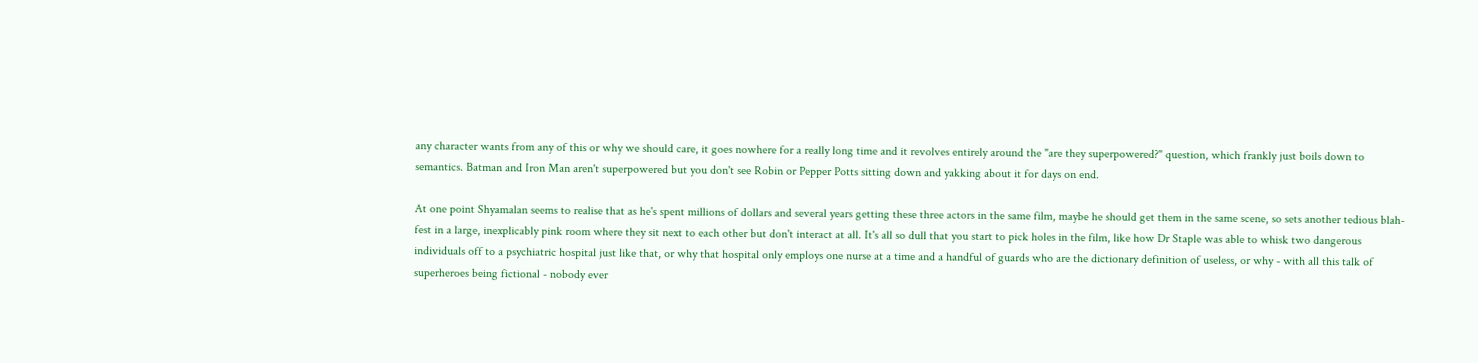any character wants from any of this or why we should care, it goes nowhere for a really long time and it revolves entirely around the "are they superpowered?" question, which frankly just boils down to semantics. Batman and Iron Man aren't superpowered but you don't see Robin or Pepper Potts sitting down and yakking about it for days on end.

At one point Shyamalan seems to realise that as he's spent millions of dollars and several years getting these three actors in the same film, maybe he should get them in the same scene, so sets another tedious blah-fest in a large, inexplicably pink room where they sit next to each other but don't interact at all. It's all so dull that you start to pick holes in the film, like how Dr Staple was able to whisk two dangerous individuals off to a psychiatric hospital just like that, or why that hospital only employs one nurse at a time and a handful of guards who are the dictionary definition of useless, or why - with all this talk of superheroes being fictional - nobody ever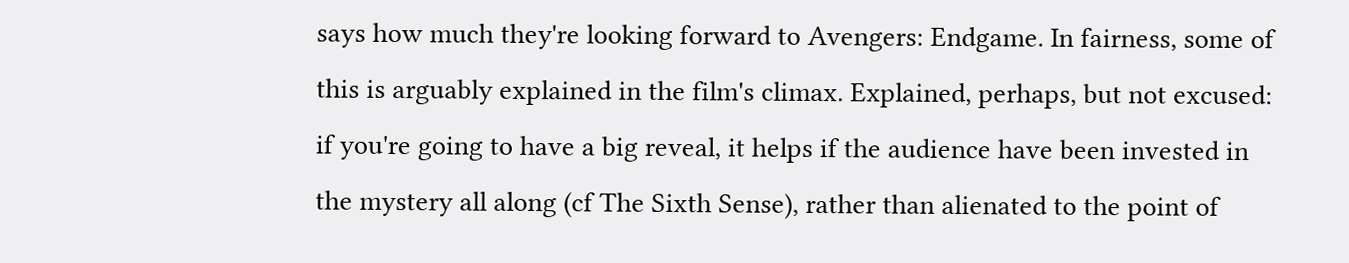says how much they're looking forward to Avengers: Endgame. In fairness, some of this is arguably explained in the film's climax. Explained, perhaps, but not excused: if you're going to have a big reveal, it helps if the audience have been invested in the mystery all along (cf The Sixth Sense), rather than alienated to the point of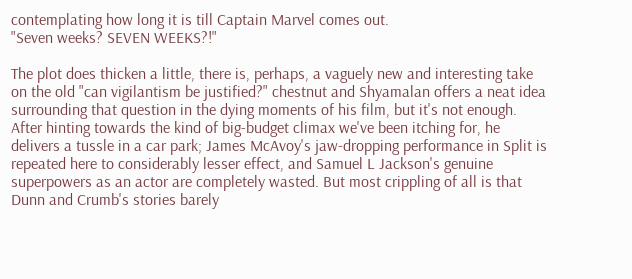contemplating how long it is till Captain Marvel comes out.
"Seven weeks? SEVEN WEEKS?!"

The plot does thicken a little, there is, perhaps, a vaguely new and interesting take on the old "can vigilantism be justified?" chestnut and Shyamalan offers a neat idea surrounding that question in the dying moments of his film, but it's not enough. After hinting towards the kind of big-budget climax we've been itching for, he delivers a tussle in a car park; James McAvoy's jaw-dropping performance in Split is repeated here to considerably lesser effect, and Samuel L Jackson's genuine superpowers as an actor are completely wasted. But most crippling of all is that Dunn and Crumb's stories barely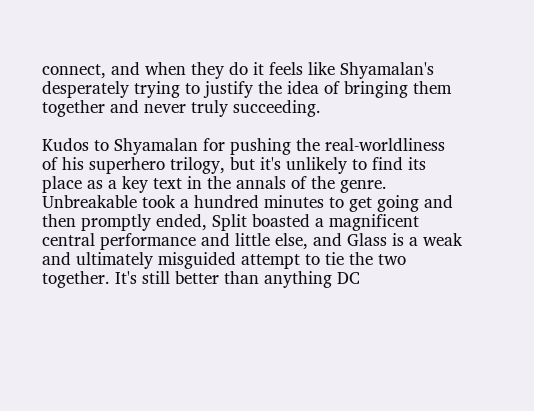connect, and when they do it feels like Shyamalan's desperately trying to justify the idea of bringing them together and never truly succeeding.

Kudos to Shyamalan for pushing the real-worldliness of his superhero trilogy, but it's unlikely to find its place as a key text in the annals of the genre. Unbreakable took a hundred minutes to get going and then promptly ended, Split boasted a magnificent central performance and little else, and Glass is a weak and ultimately misguided attempt to tie the two together. It's still better than anything DC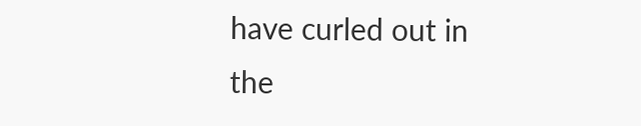have curled out in the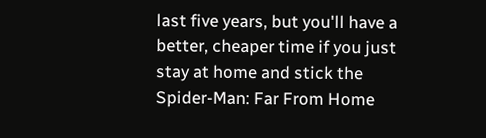last five years, but you'll have a better, cheaper time if you just stay at home and stick the Spider-Man: Far From Home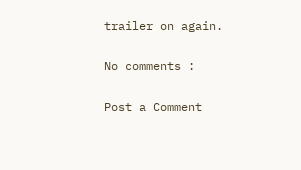trailer on again.

No comments :

Post a Comment